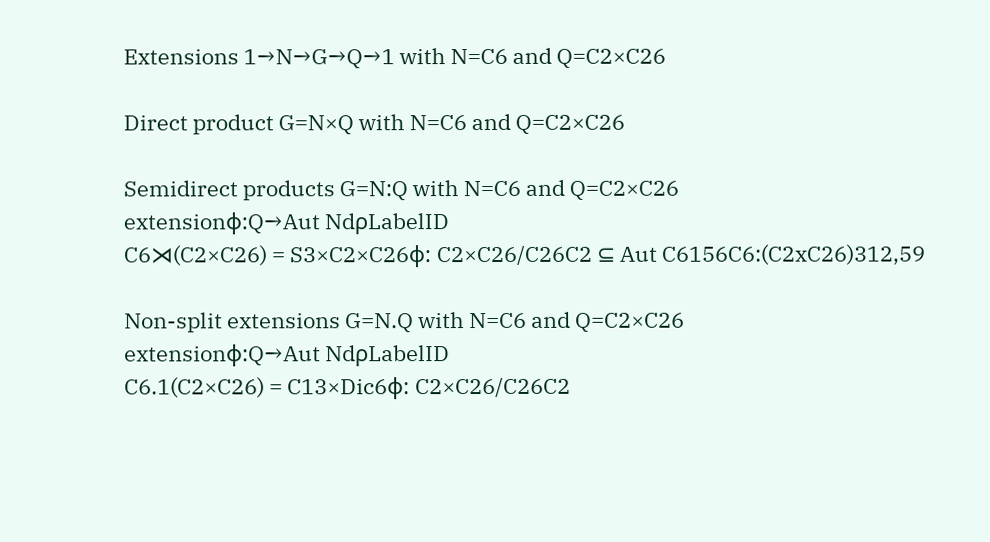Extensions 1→N→G→Q→1 with N=C6 and Q=C2×C26

Direct product G=N×Q with N=C6 and Q=C2×C26

Semidirect products G=N:Q with N=C6 and Q=C2×C26
extensionφ:Q→Aut NdρLabelID
C6⋊(C2×C26) = S3×C2×C26φ: C2×C26/C26C2 ⊆ Aut C6156C6:(C2xC26)312,59

Non-split extensions G=N.Q with N=C6 and Q=C2×C26
extensionφ:Q→Aut NdρLabelID
C6.1(C2×C26) = C13×Dic6φ: C2×C26/C26C2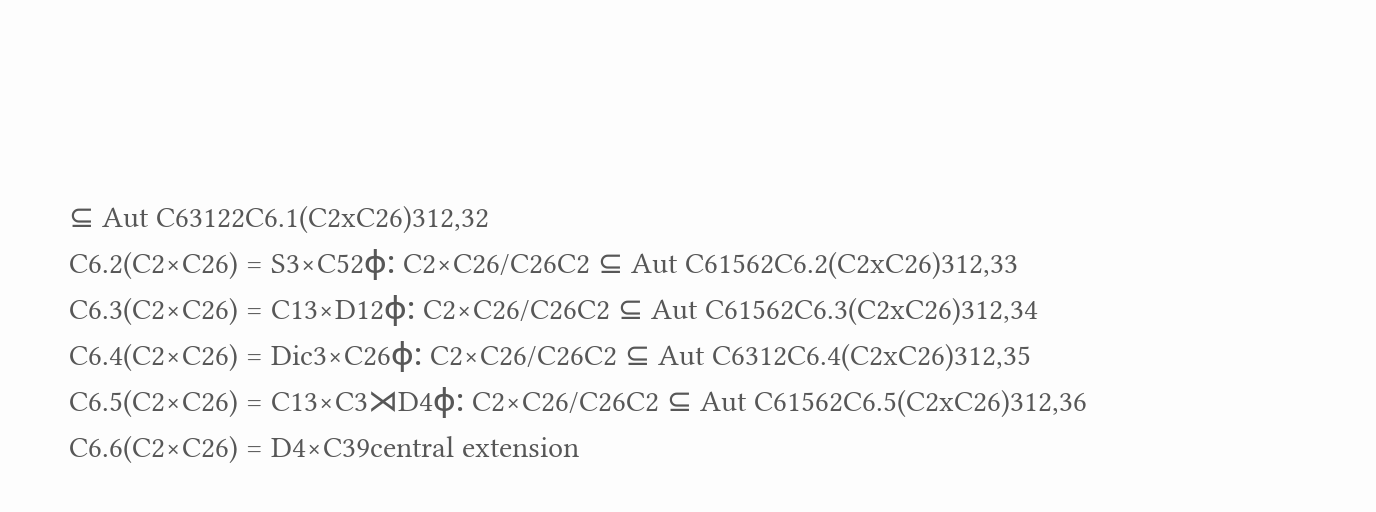⊆ Aut C63122C6.1(C2xC26)312,32
C6.2(C2×C26) = S3×C52φ: C2×C26/C26C2 ⊆ Aut C61562C6.2(C2xC26)312,33
C6.3(C2×C26) = C13×D12φ: C2×C26/C26C2 ⊆ Aut C61562C6.3(C2xC26)312,34
C6.4(C2×C26) = Dic3×C26φ: C2×C26/C26C2 ⊆ Aut C6312C6.4(C2xC26)312,35
C6.5(C2×C26) = C13×C3⋊D4φ: C2×C26/C26C2 ⊆ Aut C61562C6.5(C2xC26)312,36
C6.6(C2×C26) = D4×C39central extension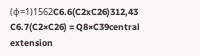(φ=1)1562C6.6(C2xC26)312,43
C6.7(C2×C26) = Q8×C39central extension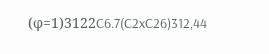(φ=1)3122C6.7(C2xC26)312,44